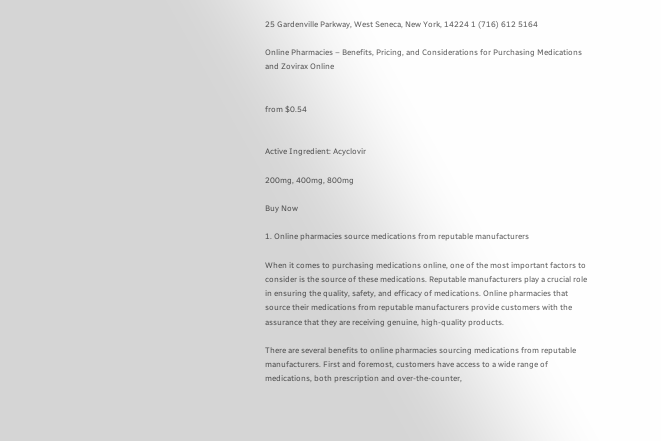25 Gardenville Parkway, West Seneca, New York, 14224 1 (716) 612 5164

Online Pharmacies – Benefits, Pricing, and Considerations for Purchasing Medications and Zovirax Online


from $0.54


Active Ingredient: Acyclovir

200mg, 400mg, 800mg

Buy Now

1. Online pharmacies source medications from reputable manufacturers

When it comes to purchasing medications online, one of the most important factors to consider is the source of these medications. Reputable manufacturers play a crucial role in ensuring the quality, safety, and efficacy of medications. Online pharmacies that source their medications from reputable manufacturers provide customers with the assurance that they are receiving genuine, high-quality products.

There are several benefits to online pharmacies sourcing medications from reputable manufacturers. First and foremost, customers have access to a wide range of medications, both prescription and over-the-counter,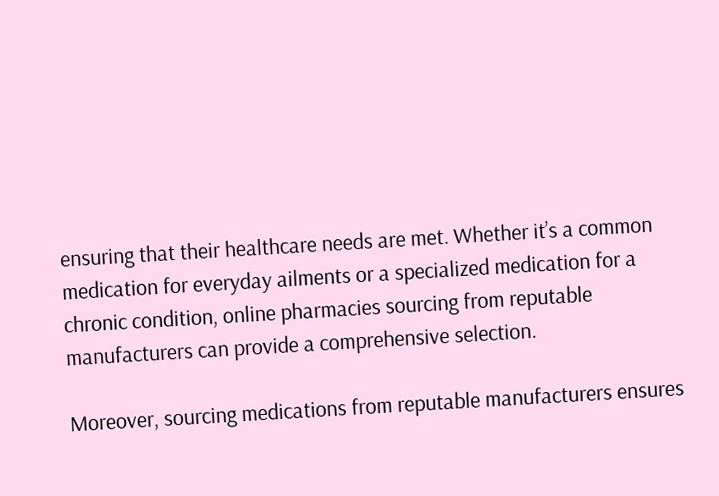ensuring that their healthcare needs are met. Whether it’s a common medication for everyday ailments or a specialized medication for a chronic condition, online pharmacies sourcing from reputable manufacturers can provide a comprehensive selection.

Moreover, sourcing medications from reputable manufacturers ensures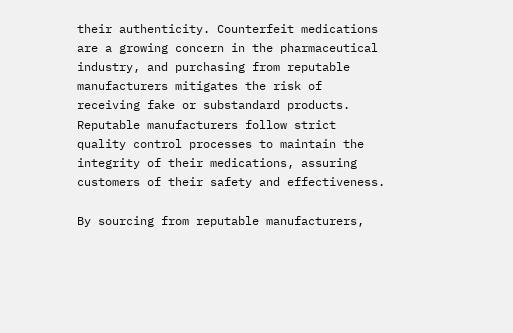their authenticity. Counterfeit medications are a growing concern in the pharmaceutical industry, and purchasing from reputable manufacturers mitigates the risk of receiving fake or substandard products. Reputable manufacturers follow strict quality control processes to maintain the integrity of their medications, assuring customers of their safety and effectiveness.

By sourcing from reputable manufacturers,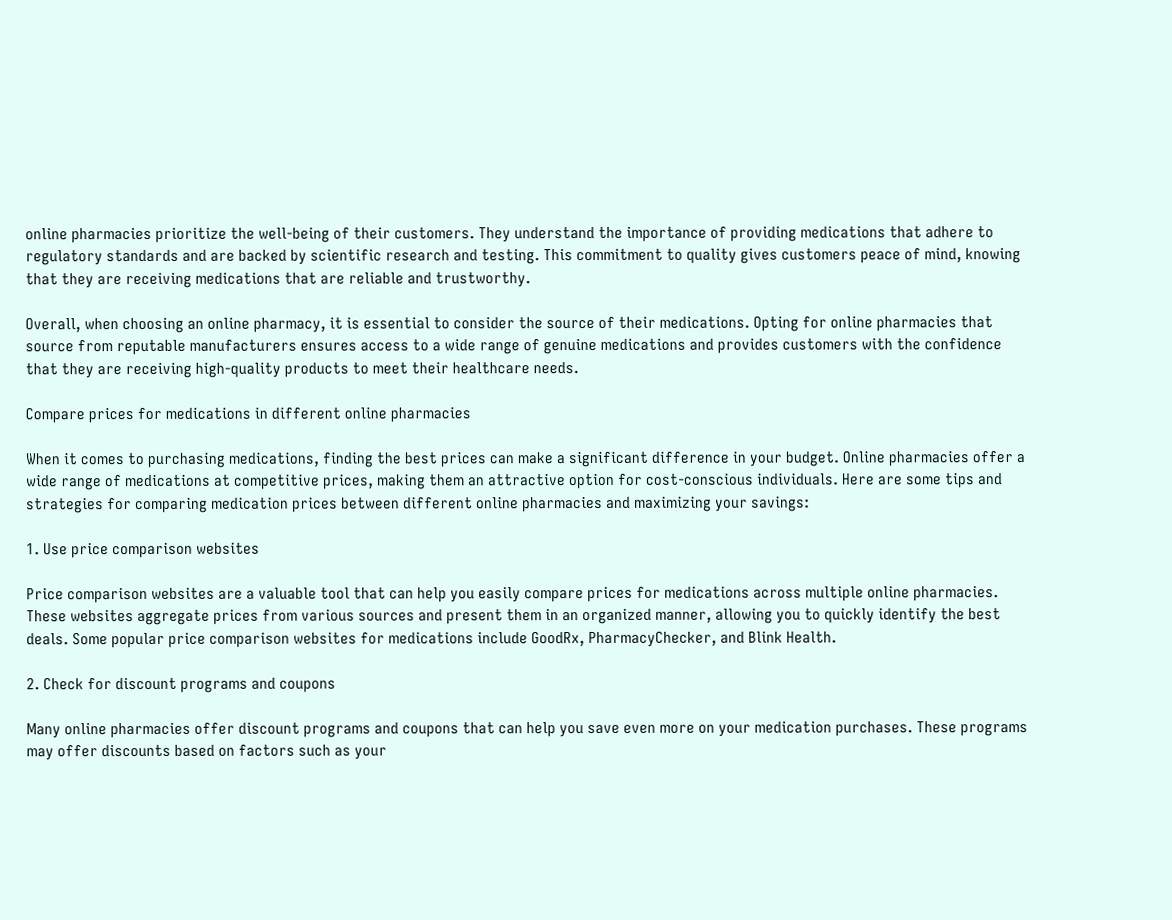online pharmacies prioritize the well-being of their customers. They understand the importance of providing medications that adhere to regulatory standards and are backed by scientific research and testing. This commitment to quality gives customers peace of mind, knowing that they are receiving medications that are reliable and trustworthy.

Overall, when choosing an online pharmacy, it is essential to consider the source of their medications. Opting for online pharmacies that source from reputable manufacturers ensures access to a wide range of genuine medications and provides customers with the confidence that they are receiving high-quality products to meet their healthcare needs.

Compare prices for medications in different online pharmacies

When it comes to purchasing medications, finding the best prices can make a significant difference in your budget. Online pharmacies offer a wide range of medications at competitive prices, making them an attractive option for cost-conscious individuals. Here are some tips and strategies for comparing medication prices between different online pharmacies and maximizing your savings:

1. Use price comparison websites

Price comparison websites are a valuable tool that can help you easily compare prices for medications across multiple online pharmacies. These websites aggregate prices from various sources and present them in an organized manner, allowing you to quickly identify the best deals. Some popular price comparison websites for medications include GoodRx, PharmacyChecker, and Blink Health.

2. Check for discount programs and coupons

Many online pharmacies offer discount programs and coupons that can help you save even more on your medication purchases. These programs may offer discounts based on factors such as your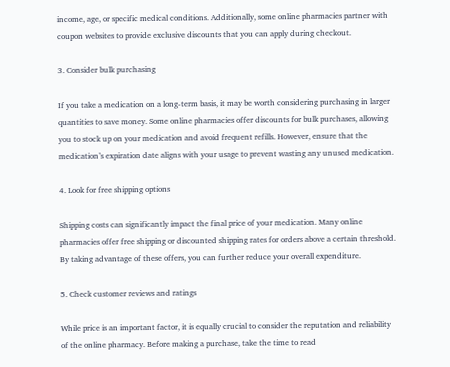income, age, or specific medical conditions. Additionally, some online pharmacies partner with coupon websites to provide exclusive discounts that you can apply during checkout.

3. Consider bulk purchasing

If you take a medication on a long-term basis, it may be worth considering purchasing in larger quantities to save money. Some online pharmacies offer discounts for bulk purchases, allowing you to stock up on your medication and avoid frequent refills. However, ensure that the medication’s expiration date aligns with your usage to prevent wasting any unused medication.

4. Look for free shipping options

Shipping costs can significantly impact the final price of your medication. Many online pharmacies offer free shipping or discounted shipping rates for orders above a certain threshold. By taking advantage of these offers, you can further reduce your overall expenditure.

5. Check customer reviews and ratings

While price is an important factor, it is equally crucial to consider the reputation and reliability of the online pharmacy. Before making a purchase, take the time to read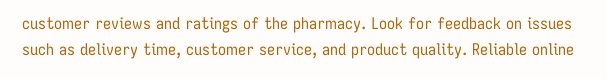customer reviews and ratings of the pharmacy. Look for feedback on issues such as delivery time, customer service, and product quality. Reliable online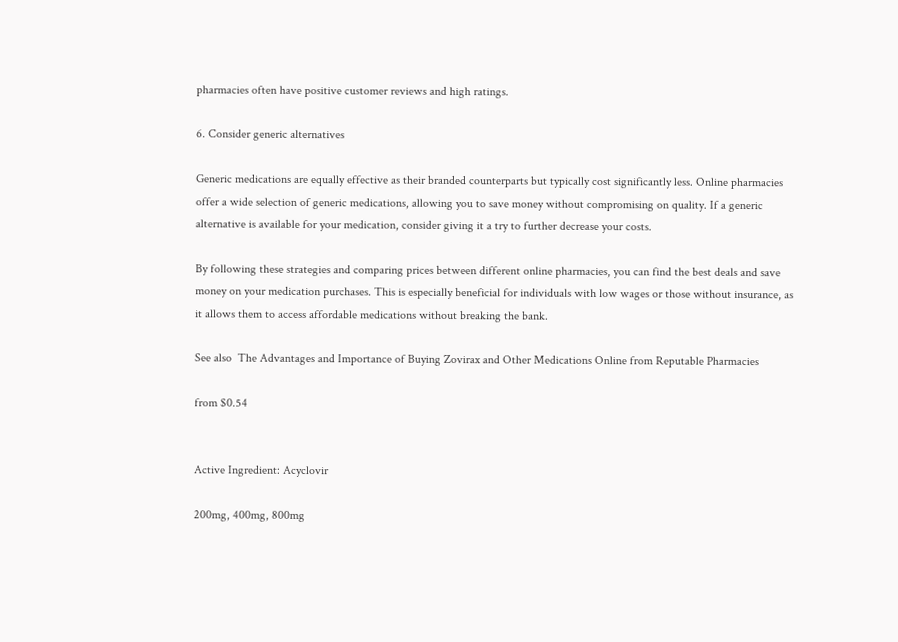pharmacies often have positive customer reviews and high ratings.

6. Consider generic alternatives

Generic medications are equally effective as their branded counterparts but typically cost significantly less. Online pharmacies offer a wide selection of generic medications, allowing you to save money without compromising on quality. If a generic alternative is available for your medication, consider giving it a try to further decrease your costs.

By following these strategies and comparing prices between different online pharmacies, you can find the best deals and save money on your medication purchases. This is especially beneficial for individuals with low wages or those without insurance, as it allows them to access affordable medications without breaking the bank.

See also  The Advantages and Importance of Buying Zovirax and Other Medications Online from Reputable Pharmacies

from $0.54


Active Ingredient: Acyclovir

200mg, 400mg, 800mg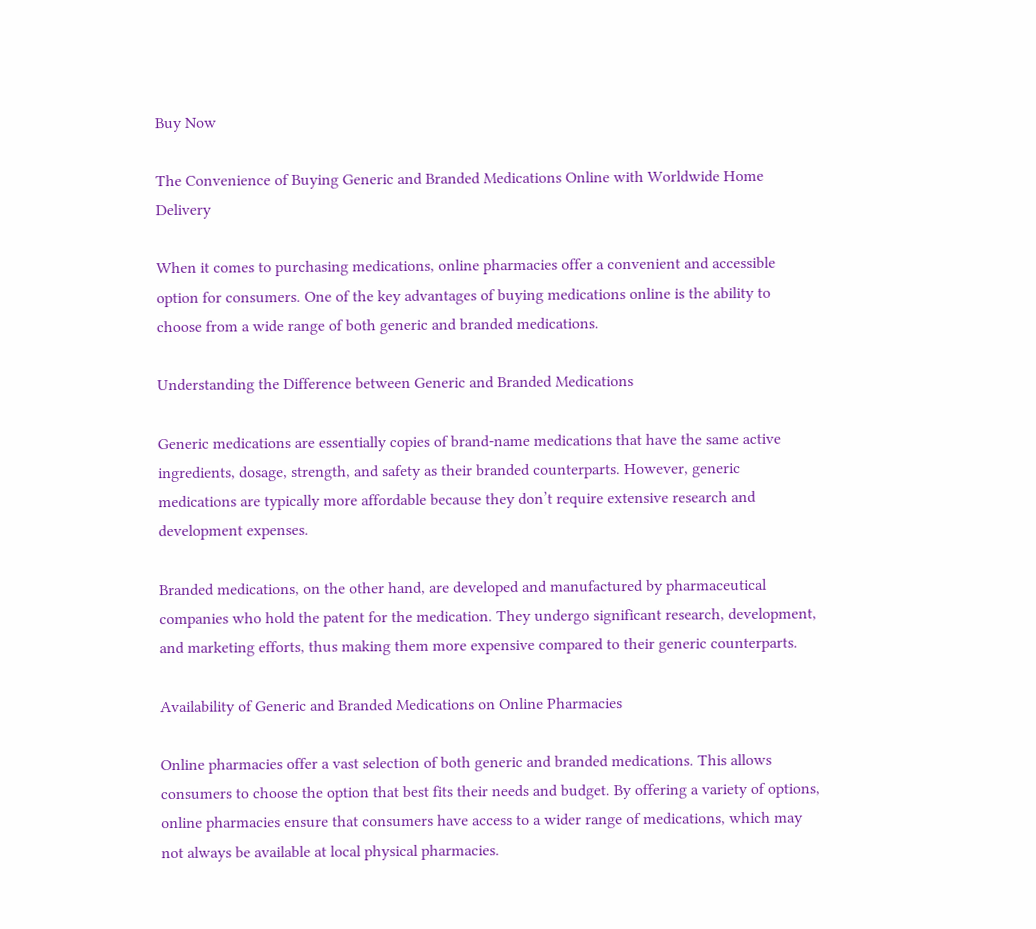Buy Now

The Convenience of Buying Generic and Branded Medications Online with Worldwide Home Delivery

When it comes to purchasing medications, online pharmacies offer a convenient and accessible option for consumers. One of the key advantages of buying medications online is the ability to choose from a wide range of both generic and branded medications.

Understanding the Difference between Generic and Branded Medications

Generic medications are essentially copies of brand-name medications that have the same active ingredients, dosage, strength, and safety as their branded counterparts. However, generic medications are typically more affordable because they don’t require extensive research and development expenses.

Branded medications, on the other hand, are developed and manufactured by pharmaceutical companies who hold the patent for the medication. They undergo significant research, development, and marketing efforts, thus making them more expensive compared to their generic counterparts.

Availability of Generic and Branded Medications on Online Pharmacies

Online pharmacies offer a vast selection of both generic and branded medications. This allows consumers to choose the option that best fits their needs and budget. By offering a variety of options, online pharmacies ensure that consumers have access to a wider range of medications, which may not always be available at local physical pharmacies.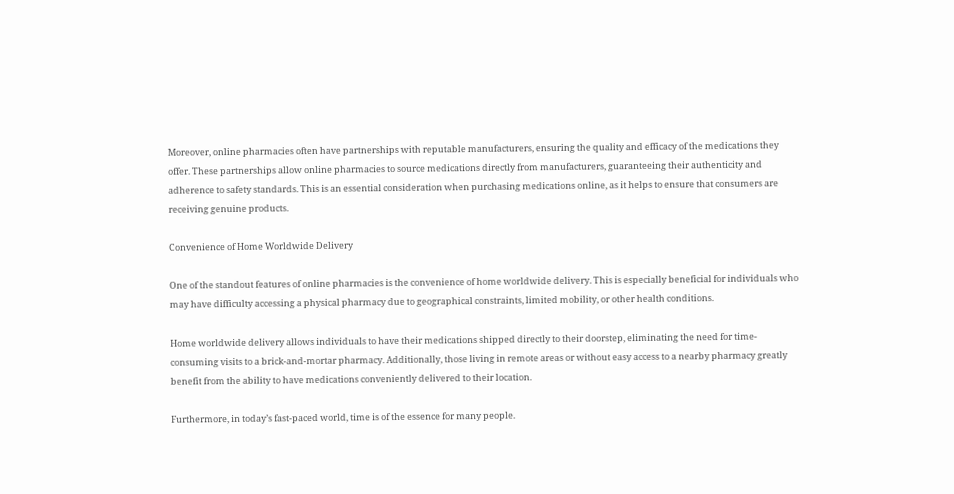Moreover, online pharmacies often have partnerships with reputable manufacturers, ensuring the quality and efficacy of the medications they offer. These partnerships allow online pharmacies to source medications directly from manufacturers, guaranteeing their authenticity and adherence to safety standards. This is an essential consideration when purchasing medications online, as it helps to ensure that consumers are receiving genuine products.

Convenience of Home Worldwide Delivery

One of the standout features of online pharmacies is the convenience of home worldwide delivery. This is especially beneficial for individuals who may have difficulty accessing a physical pharmacy due to geographical constraints, limited mobility, or other health conditions.

Home worldwide delivery allows individuals to have their medications shipped directly to their doorstep, eliminating the need for time-consuming visits to a brick-and-mortar pharmacy. Additionally, those living in remote areas or without easy access to a nearby pharmacy greatly benefit from the ability to have medications conveniently delivered to their location.

Furthermore, in today’s fast-paced world, time is of the essence for many people.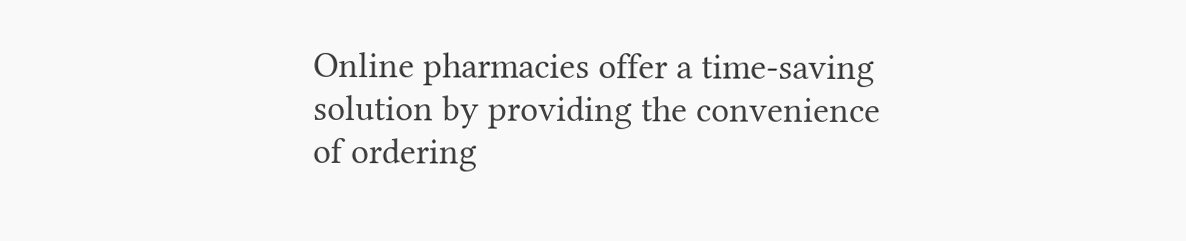Online pharmacies offer a time-saving solution by providing the convenience of ordering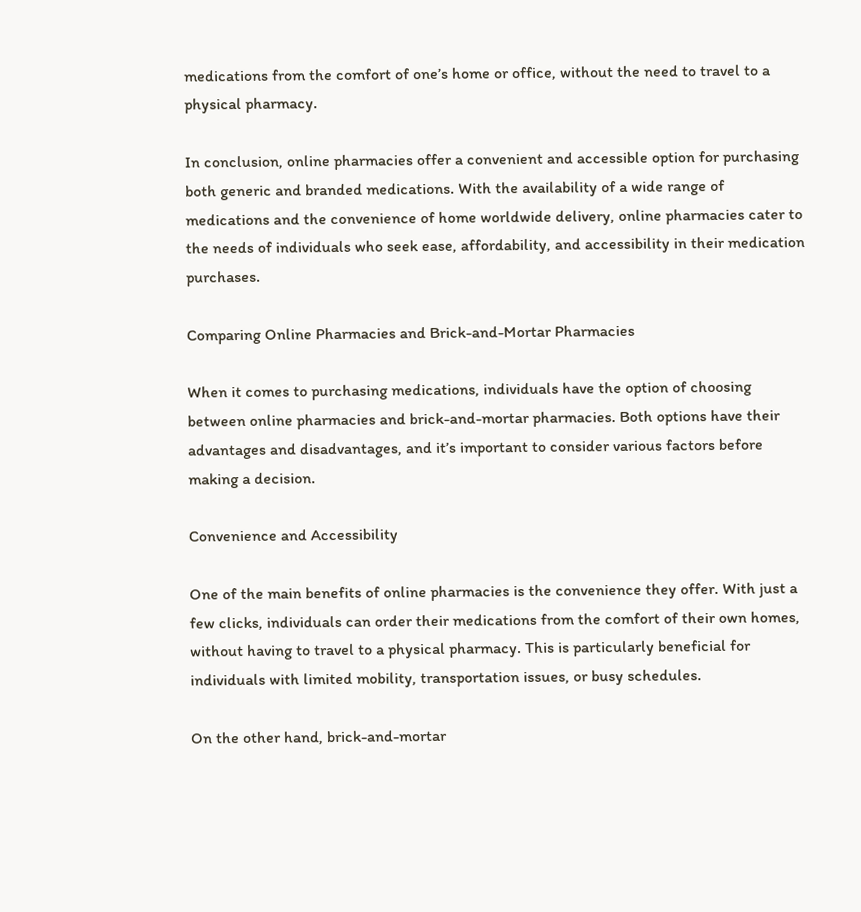medications from the comfort of one’s home or office, without the need to travel to a physical pharmacy.

In conclusion, online pharmacies offer a convenient and accessible option for purchasing both generic and branded medications. With the availability of a wide range of medications and the convenience of home worldwide delivery, online pharmacies cater to the needs of individuals who seek ease, affordability, and accessibility in their medication purchases.

Comparing Online Pharmacies and Brick-and-Mortar Pharmacies

When it comes to purchasing medications, individuals have the option of choosing between online pharmacies and brick-and-mortar pharmacies. Both options have their advantages and disadvantages, and it’s important to consider various factors before making a decision.

Convenience and Accessibility

One of the main benefits of online pharmacies is the convenience they offer. With just a few clicks, individuals can order their medications from the comfort of their own homes, without having to travel to a physical pharmacy. This is particularly beneficial for individuals with limited mobility, transportation issues, or busy schedules.

On the other hand, brick-and-mortar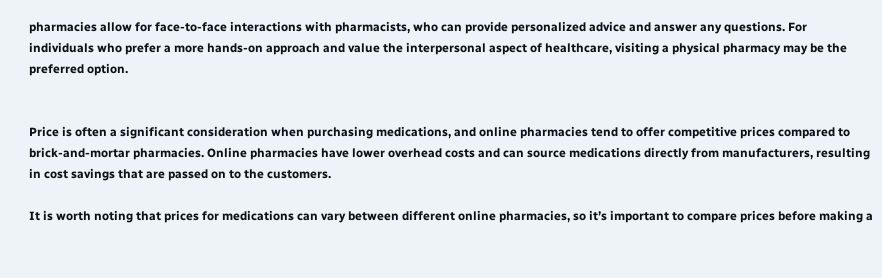pharmacies allow for face-to-face interactions with pharmacists, who can provide personalized advice and answer any questions. For individuals who prefer a more hands-on approach and value the interpersonal aspect of healthcare, visiting a physical pharmacy may be the preferred option.


Price is often a significant consideration when purchasing medications, and online pharmacies tend to offer competitive prices compared to brick-and-mortar pharmacies. Online pharmacies have lower overhead costs and can source medications directly from manufacturers, resulting in cost savings that are passed on to the customers.

It is worth noting that prices for medications can vary between different online pharmacies, so it’s important to compare prices before making a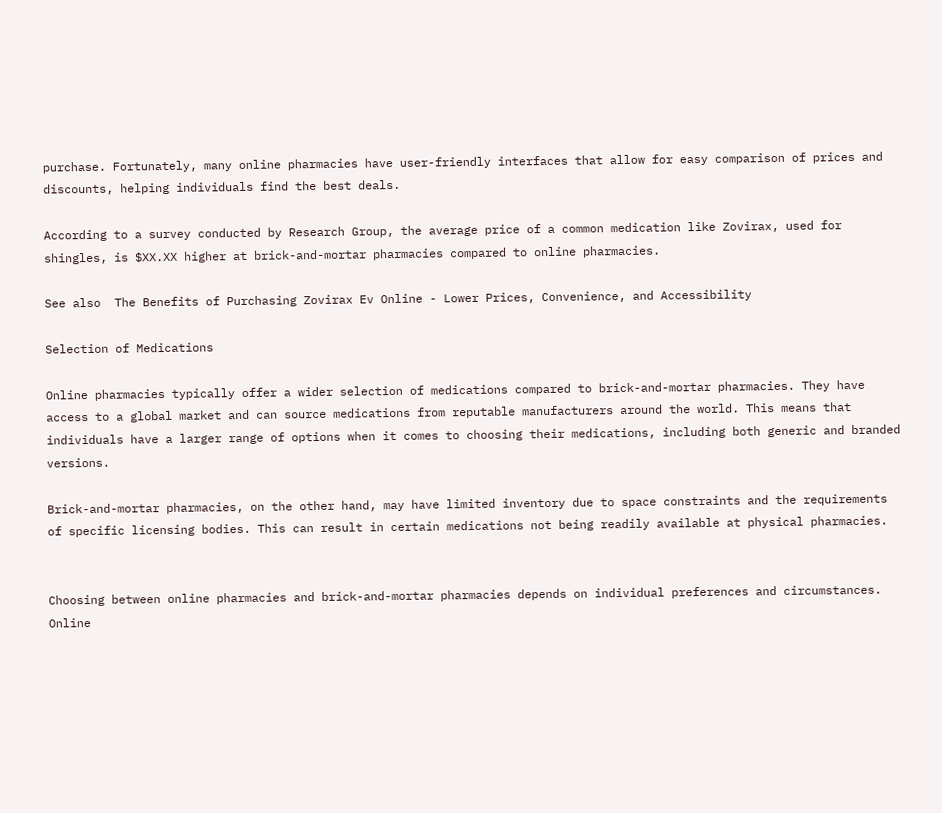purchase. Fortunately, many online pharmacies have user-friendly interfaces that allow for easy comparison of prices and discounts, helping individuals find the best deals.

According to a survey conducted by Research Group, the average price of a common medication like Zovirax, used for shingles, is $XX.XX higher at brick-and-mortar pharmacies compared to online pharmacies.

See also  The Benefits of Purchasing Zovirax Ev Online - Lower Prices, Convenience, and Accessibility

Selection of Medications

Online pharmacies typically offer a wider selection of medications compared to brick-and-mortar pharmacies. They have access to a global market and can source medications from reputable manufacturers around the world. This means that individuals have a larger range of options when it comes to choosing their medications, including both generic and branded versions.

Brick-and-mortar pharmacies, on the other hand, may have limited inventory due to space constraints and the requirements of specific licensing bodies. This can result in certain medications not being readily available at physical pharmacies.


Choosing between online pharmacies and brick-and-mortar pharmacies depends on individual preferences and circumstances. Online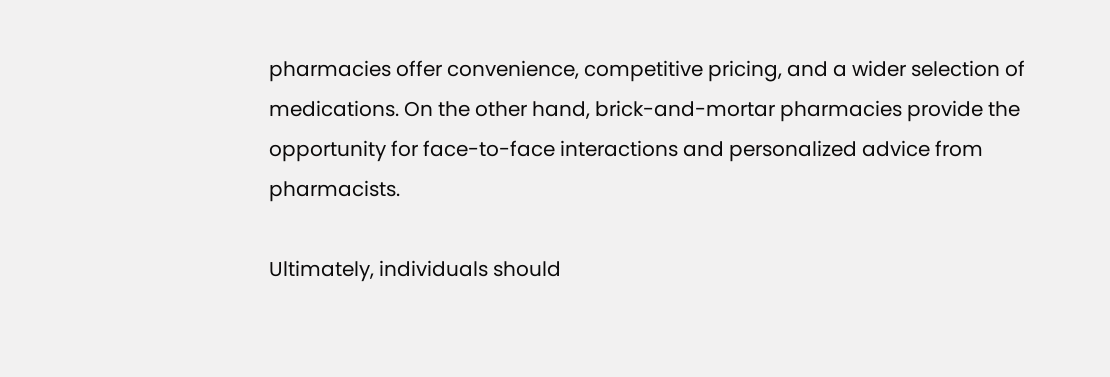pharmacies offer convenience, competitive pricing, and a wider selection of medications. On the other hand, brick-and-mortar pharmacies provide the opportunity for face-to-face interactions and personalized advice from pharmacists.

Ultimately, individuals should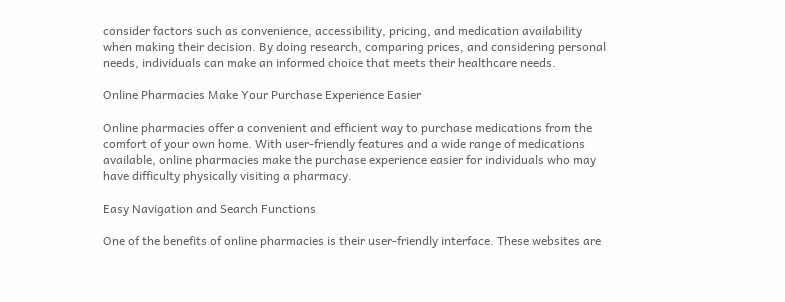consider factors such as convenience, accessibility, pricing, and medication availability when making their decision. By doing research, comparing prices, and considering personal needs, individuals can make an informed choice that meets their healthcare needs.

Online Pharmacies Make Your Purchase Experience Easier

Online pharmacies offer a convenient and efficient way to purchase medications from the comfort of your own home. With user-friendly features and a wide range of medications available, online pharmacies make the purchase experience easier for individuals who may have difficulty physically visiting a pharmacy.

Easy Navigation and Search Functions

One of the benefits of online pharmacies is their user-friendly interface. These websites are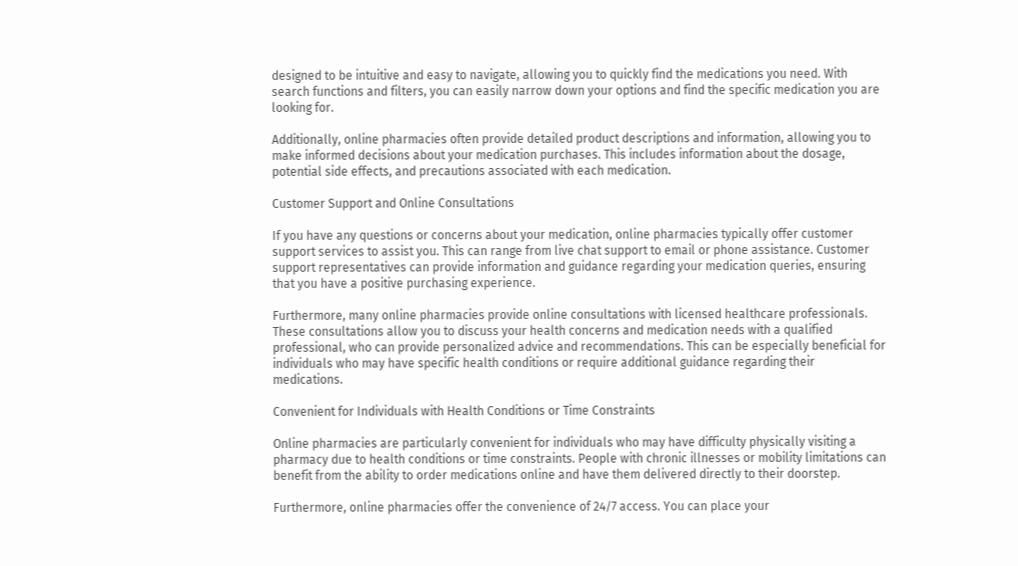designed to be intuitive and easy to navigate, allowing you to quickly find the medications you need. With search functions and filters, you can easily narrow down your options and find the specific medication you are looking for.

Additionally, online pharmacies often provide detailed product descriptions and information, allowing you to make informed decisions about your medication purchases. This includes information about the dosage, potential side effects, and precautions associated with each medication.

Customer Support and Online Consultations

If you have any questions or concerns about your medication, online pharmacies typically offer customer support services to assist you. This can range from live chat support to email or phone assistance. Customer support representatives can provide information and guidance regarding your medication queries, ensuring that you have a positive purchasing experience.

Furthermore, many online pharmacies provide online consultations with licensed healthcare professionals. These consultations allow you to discuss your health concerns and medication needs with a qualified professional, who can provide personalized advice and recommendations. This can be especially beneficial for individuals who may have specific health conditions or require additional guidance regarding their medications.

Convenient for Individuals with Health Conditions or Time Constraints

Online pharmacies are particularly convenient for individuals who may have difficulty physically visiting a pharmacy due to health conditions or time constraints. People with chronic illnesses or mobility limitations can benefit from the ability to order medications online and have them delivered directly to their doorstep.

Furthermore, online pharmacies offer the convenience of 24/7 access. You can place your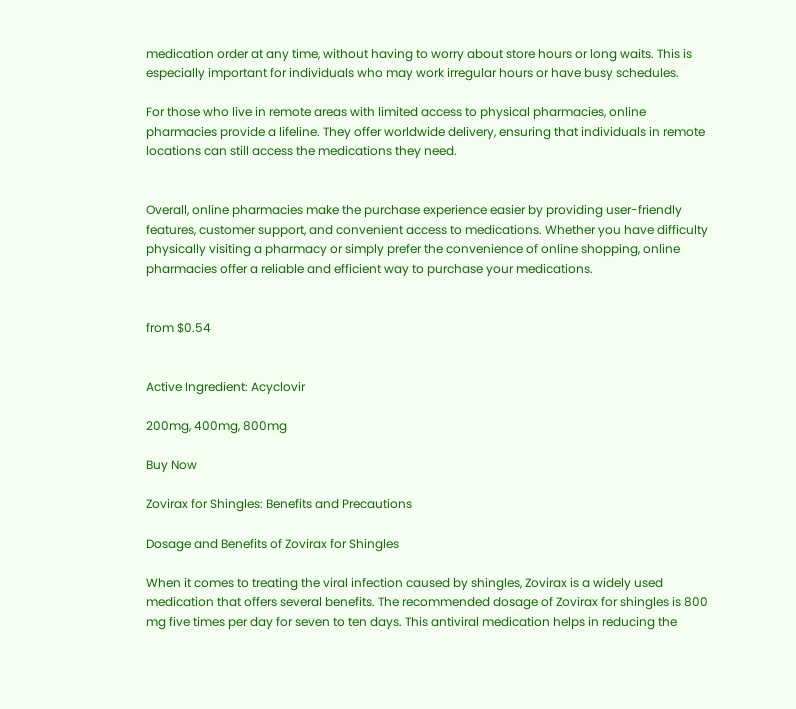medication order at any time, without having to worry about store hours or long waits. This is especially important for individuals who may work irregular hours or have busy schedules.

For those who live in remote areas with limited access to physical pharmacies, online pharmacies provide a lifeline. They offer worldwide delivery, ensuring that individuals in remote locations can still access the medications they need.


Overall, online pharmacies make the purchase experience easier by providing user-friendly features, customer support, and convenient access to medications. Whether you have difficulty physically visiting a pharmacy or simply prefer the convenience of online shopping, online pharmacies offer a reliable and efficient way to purchase your medications.


from $0.54


Active Ingredient: Acyclovir

200mg, 400mg, 800mg

Buy Now

Zovirax for Shingles: Benefits and Precautions

Dosage and Benefits of Zovirax for Shingles

When it comes to treating the viral infection caused by shingles, Zovirax is a widely used medication that offers several benefits. The recommended dosage of Zovirax for shingles is 800 mg five times per day for seven to ten days. This antiviral medication helps in reducing the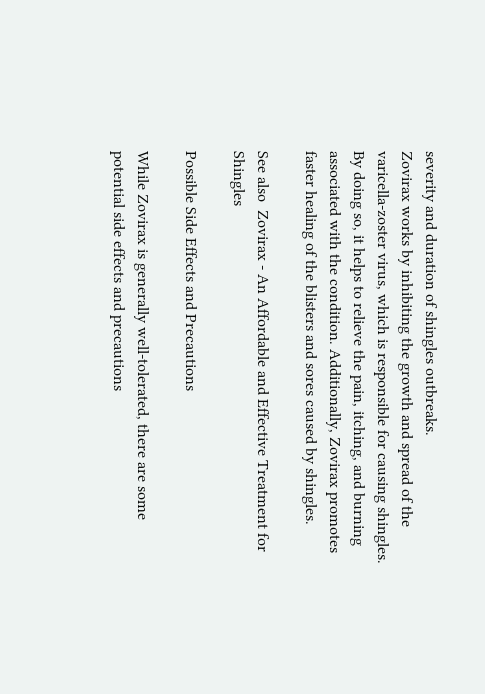severity and duration of shingles outbreaks.
Zovirax works by inhibiting the growth and spread of the varicella-zoster virus, which is responsible for causing shingles. By doing so, it helps to relieve the pain, itching, and burning associated with the condition. Additionally, Zovirax promotes faster healing of the blisters and sores caused by shingles.

See also  Zovirax - An Affordable and Effective Treatment for Shingles

Possible Side Effects and Precautions

While Zovirax is generally well-tolerated, there are some potential side effects and precautions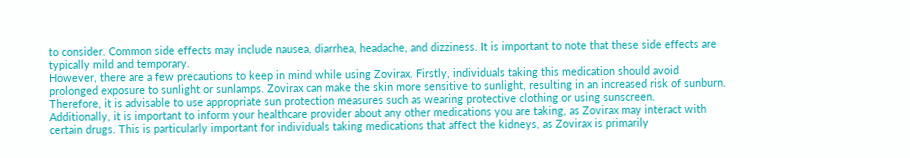to consider. Common side effects may include nausea, diarrhea, headache, and dizziness. It is important to note that these side effects are typically mild and temporary.
However, there are a few precautions to keep in mind while using Zovirax. Firstly, individuals taking this medication should avoid prolonged exposure to sunlight or sunlamps. Zovirax can make the skin more sensitive to sunlight, resulting in an increased risk of sunburn. Therefore, it is advisable to use appropriate sun protection measures such as wearing protective clothing or using sunscreen.
Additionally, it is important to inform your healthcare provider about any other medications you are taking, as Zovirax may interact with certain drugs. This is particularly important for individuals taking medications that affect the kidneys, as Zovirax is primarily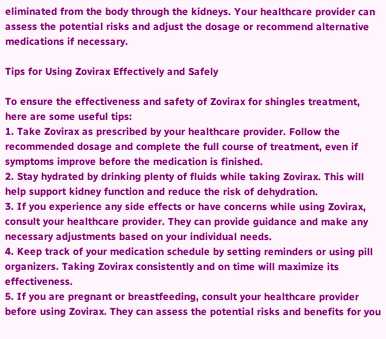eliminated from the body through the kidneys. Your healthcare provider can assess the potential risks and adjust the dosage or recommend alternative medications if necessary.

Tips for Using Zovirax Effectively and Safely

To ensure the effectiveness and safety of Zovirax for shingles treatment, here are some useful tips:
1. Take Zovirax as prescribed by your healthcare provider. Follow the recommended dosage and complete the full course of treatment, even if symptoms improve before the medication is finished.
2. Stay hydrated by drinking plenty of fluids while taking Zovirax. This will help support kidney function and reduce the risk of dehydration.
3. If you experience any side effects or have concerns while using Zovirax, consult your healthcare provider. They can provide guidance and make any necessary adjustments based on your individual needs.
4. Keep track of your medication schedule by setting reminders or using pill organizers. Taking Zovirax consistently and on time will maximize its effectiveness.
5. If you are pregnant or breastfeeding, consult your healthcare provider before using Zovirax. They can assess the potential risks and benefits for you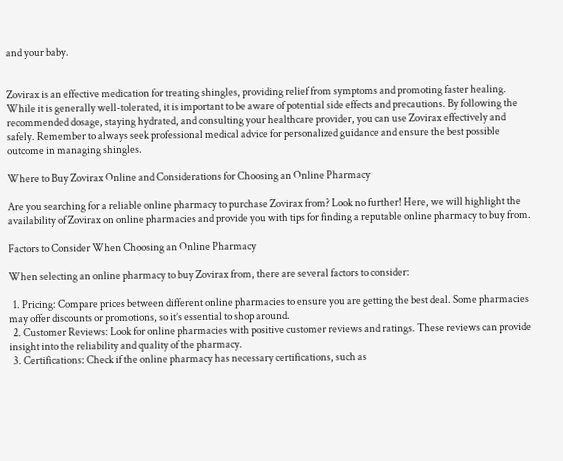and your baby.


Zovirax is an effective medication for treating shingles, providing relief from symptoms and promoting faster healing. While it is generally well-tolerated, it is important to be aware of potential side effects and precautions. By following the recommended dosage, staying hydrated, and consulting your healthcare provider, you can use Zovirax effectively and safely. Remember to always seek professional medical advice for personalized guidance and ensure the best possible outcome in managing shingles.

Where to Buy Zovirax Online and Considerations for Choosing an Online Pharmacy

Are you searching for a reliable online pharmacy to purchase Zovirax from? Look no further! Here, we will highlight the availability of Zovirax on online pharmacies and provide you with tips for finding a reputable online pharmacy to buy from.

Factors to Consider When Choosing an Online Pharmacy

When selecting an online pharmacy to buy Zovirax from, there are several factors to consider:

  1. Pricing: Compare prices between different online pharmacies to ensure you are getting the best deal. Some pharmacies may offer discounts or promotions, so it’s essential to shop around.
  2. Customer Reviews: Look for online pharmacies with positive customer reviews and ratings. These reviews can provide insight into the reliability and quality of the pharmacy.
  3. Certifications: Check if the online pharmacy has necessary certifications, such as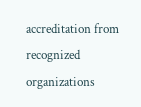accreditation from recognized organizations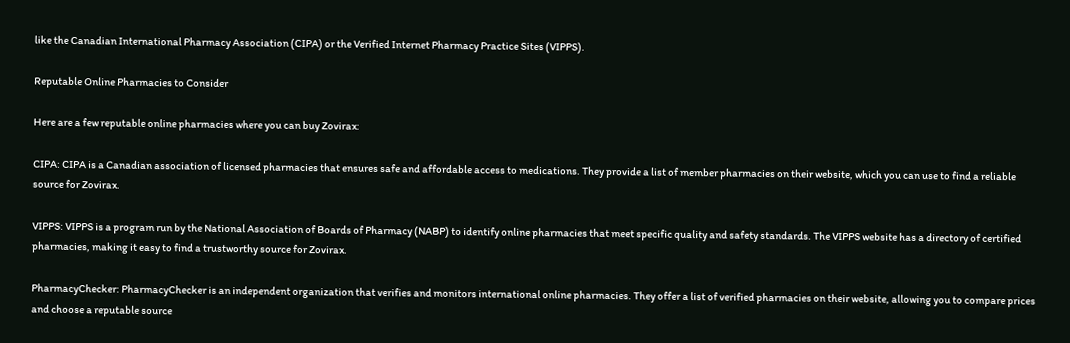like the Canadian International Pharmacy Association (CIPA) or the Verified Internet Pharmacy Practice Sites (VIPPS).

Reputable Online Pharmacies to Consider

Here are a few reputable online pharmacies where you can buy Zovirax:

CIPA: CIPA is a Canadian association of licensed pharmacies that ensures safe and affordable access to medications. They provide a list of member pharmacies on their website, which you can use to find a reliable source for Zovirax.

VIPPS: VIPPS is a program run by the National Association of Boards of Pharmacy (NABP) to identify online pharmacies that meet specific quality and safety standards. The VIPPS website has a directory of certified pharmacies, making it easy to find a trustworthy source for Zovirax.

PharmacyChecker: PharmacyChecker is an independent organization that verifies and monitors international online pharmacies. They offer a list of verified pharmacies on their website, allowing you to compare prices and choose a reputable source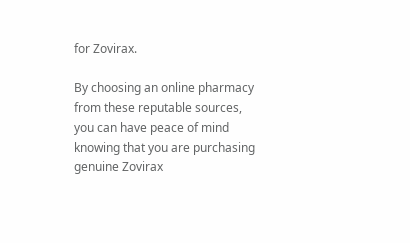for Zovirax.

By choosing an online pharmacy from these reputable sources, you can have peace of mind knowing that you are purchasing genuine Zovirax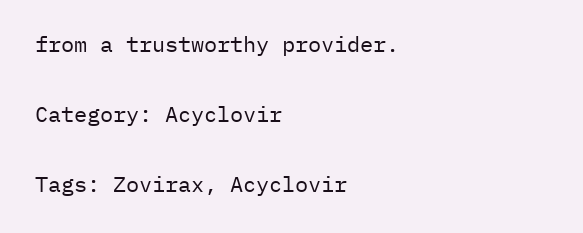from a trustworthy provider.

Category: Acyclovir

Tags: Zovirax, Acyclovir